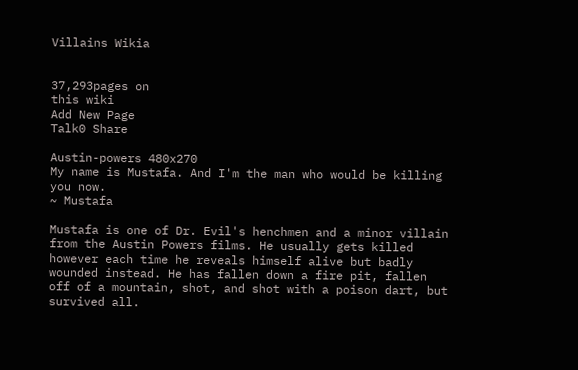Villains Wikia


37,293pages on
this wiki
Add New Page
Talk0 Share

Austin-powers 480x270
My name is Mustafa. And I'm the man who would be killing you now.
~ Mustafa

Mustafa is one of Dr. Evil's henchmen and a minor villain from the Austin Powers films. He usually gets killed however each time he reveals himself alive but badly wounded instead. He has fallen down a fire pit, fallen off of a mountain, shot, and shot with a poison dart, but survived all.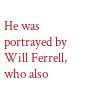He was portrayed by Will Ferrell, who also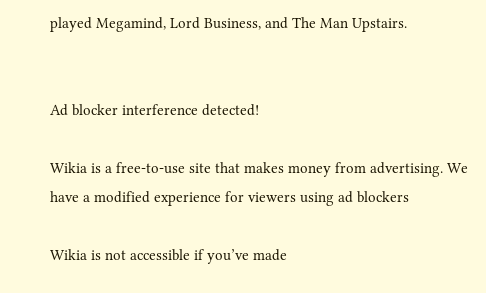played Megamind, Lord Business, and The Man Upstairs.


Ad blocker interference detected!

Wikia is a free-to-use site that makes money from advertising. We have a modified experience for viewers using ad blockers

Wikia is not accessible if you’ve made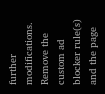further modifications. Remove the custom ad blocker rule(s) and the page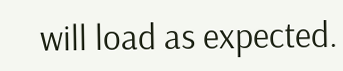will load as expected.